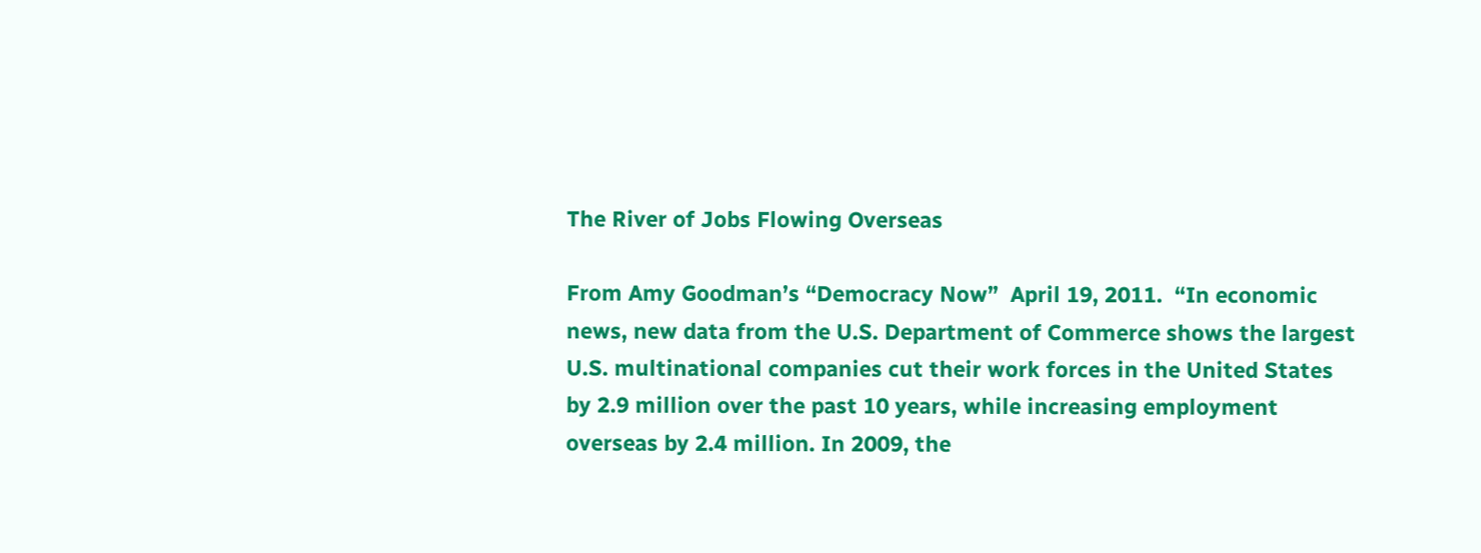The River of Jobs Flowing Overseas

From Amy Goodman’s “Democracy Now”  April 19, 2011.  “In economic news, new data from the U.S. Department of Commerce shows the largest U.S. multinational companies cut their work forces in the United States by 2.9 million over the past 10 years, while increasing employment overseas by 2.4 million. In 2009, the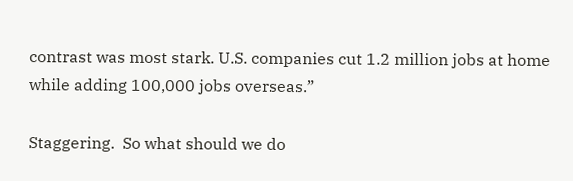contrast was most stark. U.S. companies cut 1.2 million jobs at home while adding 100,000 jobs overseas.”

Staggering.  So what should we do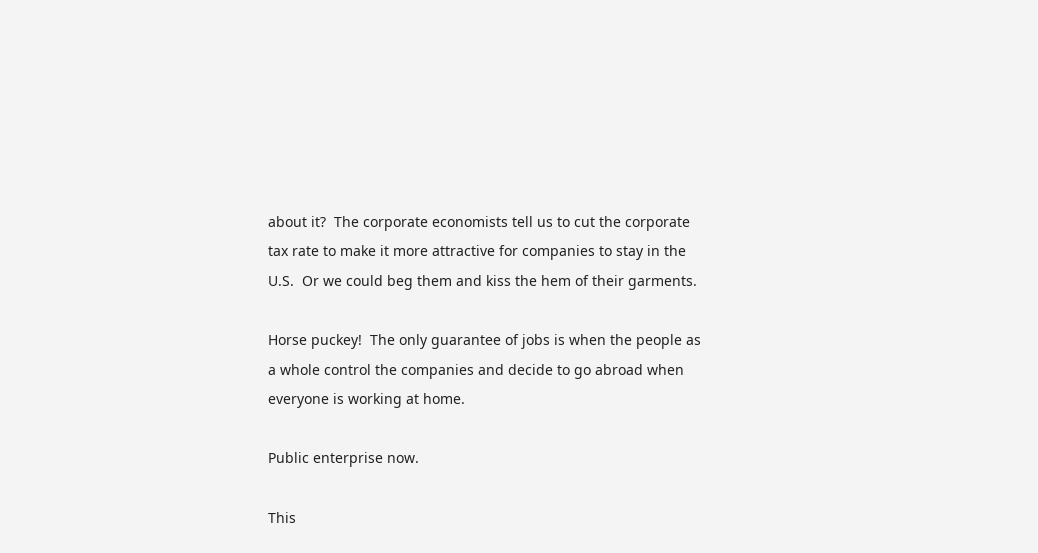about it?  The corporate economists tell us to cut the corporate tax rate to make it more attractive for companies to stay in the U.S.  Or we could beg them and kiss the hem of their garments.

Horse puckey!  The only guarantee of jobs is when the people as a whole control the companies and decide to go abroad when everyone is working at home.

Public enterprise now.

This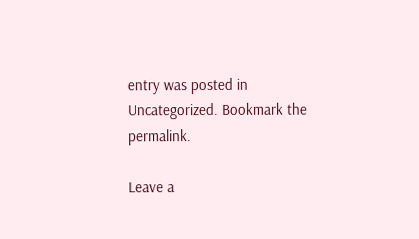entry was posted in Uncategorized. Bookmark the permalink.

Leave a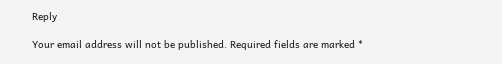Reply

Your email address will not be published. Required fields are marked *